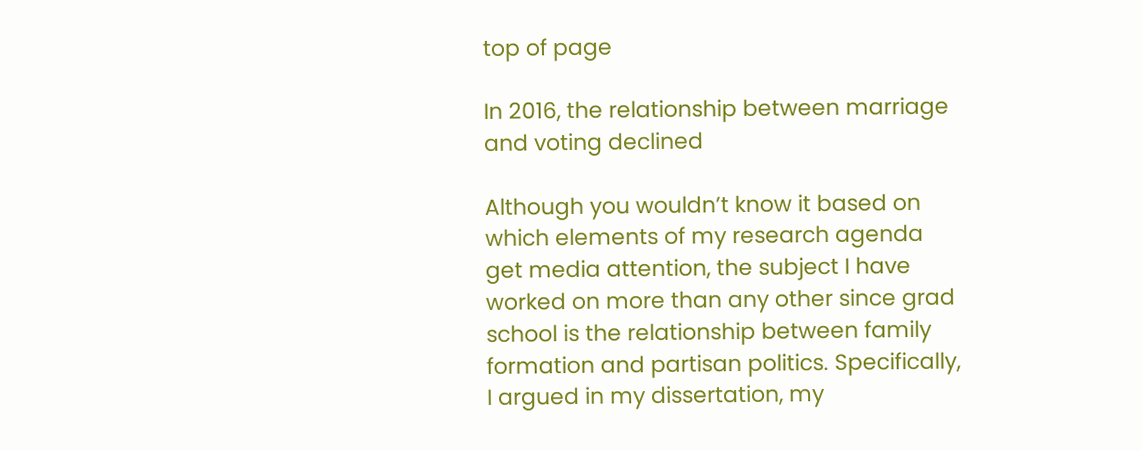top of page

In 2016, the relationship between marriage and voting declined

Although you wouldn’t know it based on which elements of my research agenda get media attention, the subject I have worked on more than any other since grad school is the relationship between family formation and partisan politics. Specifically, I argued in my dissertation, my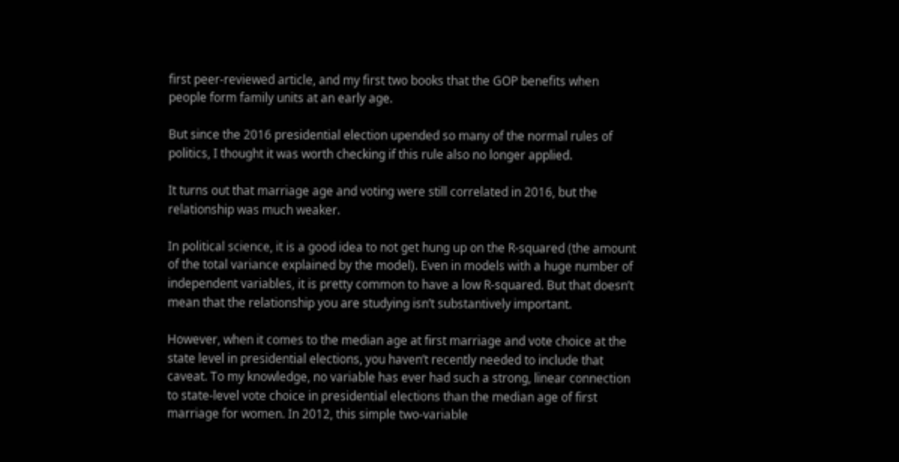first peer-reviewed article, and my first two books that the GOP benefits when people form family units at an early age.

But since the 2016 presidential election upended so many of the normal rules of politics, I thought it was worth checking if this rule also no longer applied.

It turns out that marriage age and voting were still correlated in 2016, but the relationship was much weaker.

In political science, it is a good idea to not get hung up on the R-squared (the amount of the total variance explained by the model). Even in models with a huge number of independent variables, it is pretty common to have a low R-squared. But that doesn’t mean that the relationship you are studying isn’t substantively important.

However, when it comes to the median age at first marriage and vote choice at the state level in presidential elections, you haven’t recently needed to include that caveat. To my knowledge, no variable has ever had such a strong, linear connection to state-level vote choice in presidential elections than the median age of first marriage for women. In 2012, this simple two-variable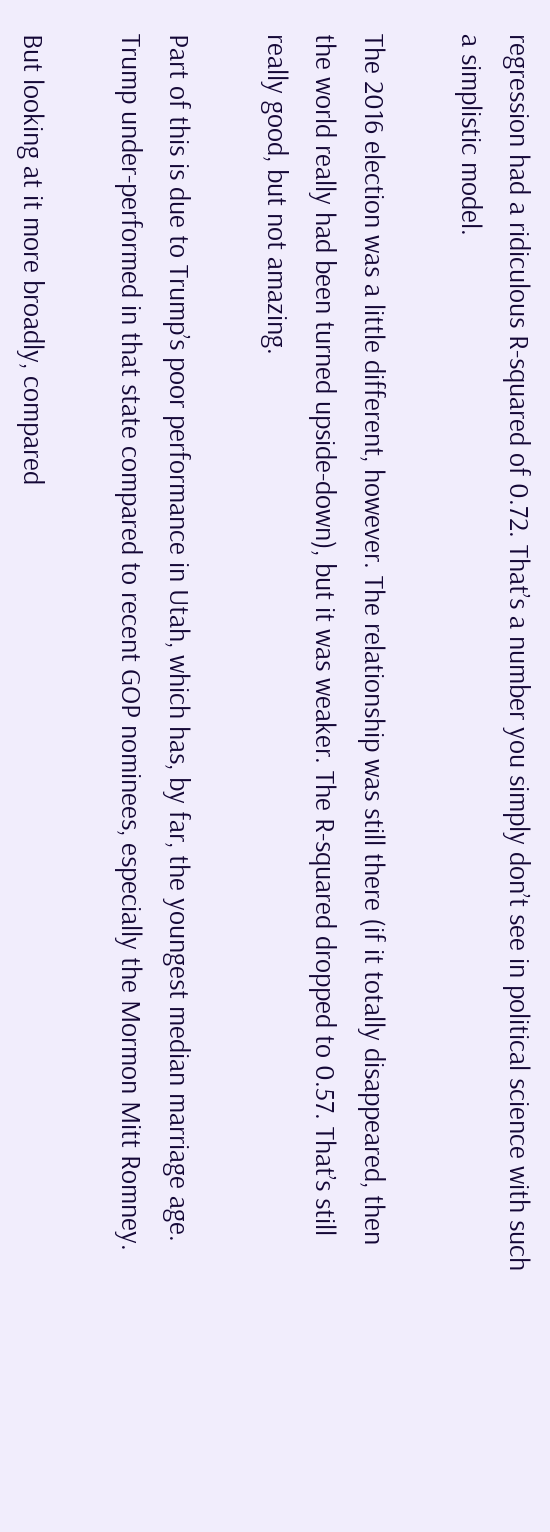regression had a ridiculous R-squared of 0.72. That’s a number you simply don’t see in political science with such a simplistic model.

The 2016 election was a little different, however. The relationship was still there (if it totally disappeared, then the world really had been turned upside-down), but it was weaker. The R-squared dropped to 0.57. That’s still really good, but not amazing.

Part of this is due to Trump’s poor performance in Utah, which has, by far, the youngest median marriage age. Trump under-performed in that state compared to recent GOP nominees, especially the Mormon Mitt Romney.

But looking at it more broadly, compared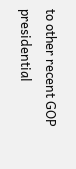to other recent GOP presidential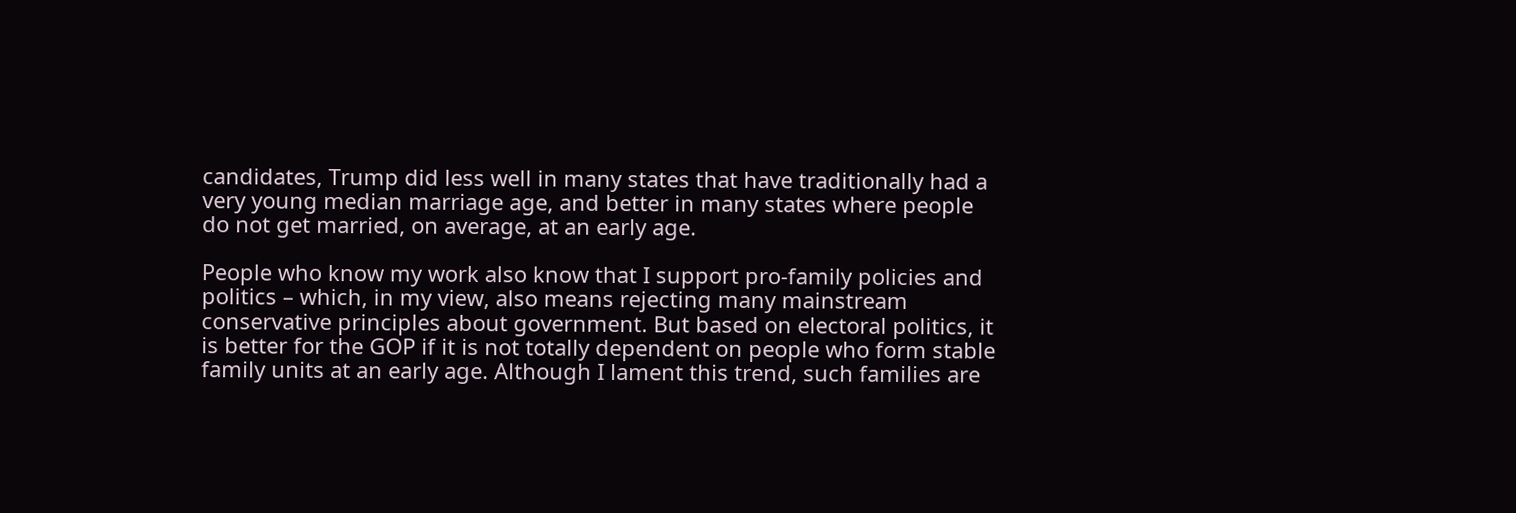candidates, Trump did less well in many states that have traditionally had a very young median marriage age, and better in many states where people do not get married, on average, at an early age.

People who know my work also know that I support pro-family policies and politics – which, in my view, also means rejecting many mainstream conservative principles about government. But based on electoral politics, it is better for the GOP if it is not totally dependent on people who form stable family units at an early age. Although I lament this trend, such families are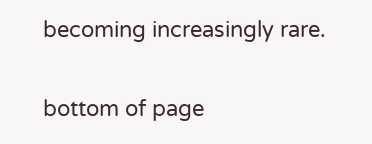becoming increasingly rare.

bottom of page